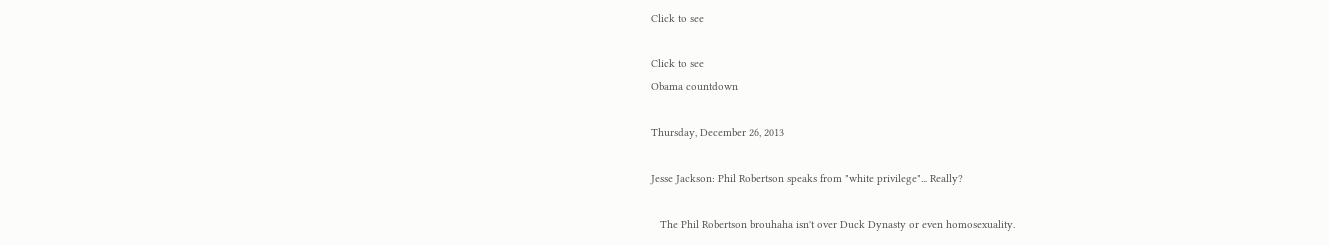Click to see

Click to see
Obama countdown

Thursday, December 26, 2013

Jesse Jackson: Phil Robertson speaks from "white privilege"... Really?

   The Phil Robertson brouhaha isn't over Duck Dynasty or even homosexuality.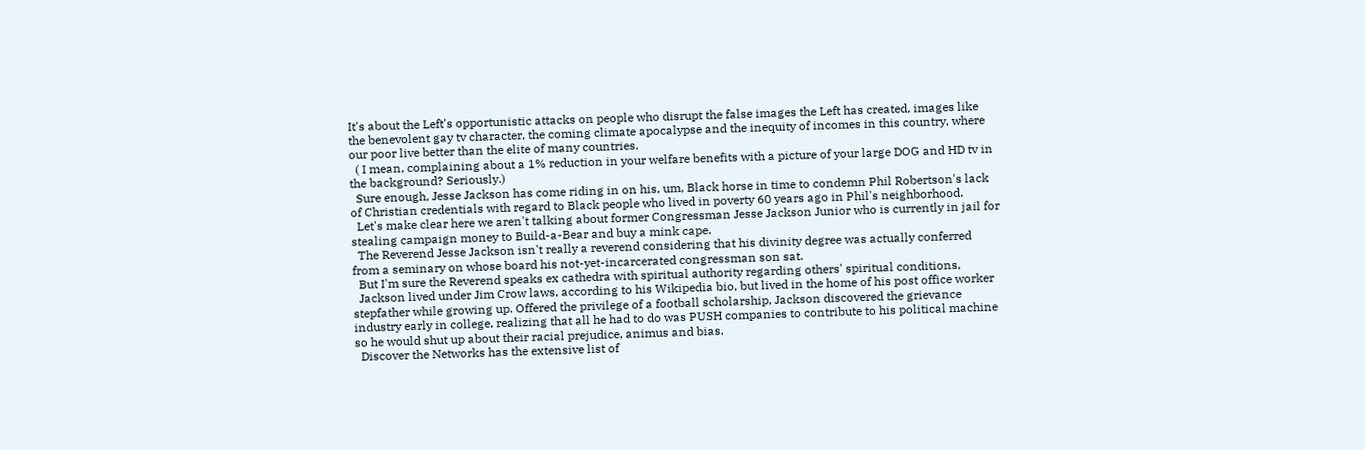It's about the Left's opportunistic attacks on people who disrupt the false images the Left has created, images like the benevolent gay tv character, the coming climate apocalypse and the inequity of incomes in this country, where our poor live better than the elite of many countries.
  ( I mean, complaining about a 1% reduction in your welfare benefits with a picture of your large DOG and HD tv in the background? Seriously.)
  Sure enough, Jesse Jackson has come riding in on his, um, Black horse in time to condemn Phil Robertson's lack of Christian credentials with regard to Black people who lived in poverty 60 years ago in Phil's neighborhood.
  Let's make clear here we aren't talking about former Congressman Jesse Jackson Junior who is currently in jail for stealing campaign money to Build-a-Bear and buy a mink cape.
  The Reverend Jesse Jackson isn't really a reverend considering that his divinity degree was actually conferred from a seminary on whose board his not-yet-incarcerated congressman son sat.
  But I'm sure the Reverend speaks ex cathedra with spiritual authority regarding others' spiritual conditions,
  Jackson lived under Jim Crow laws, according to his Wikipedia bio, but lived in the home of his post office worker stepfather while growing up. Offered the privilege of a football scholarship, Jackson discovered the grievance industry early in college, realizing that all he had to do was PUSH companies to contribute to his political machine so he would shut up about their racial prejudice, animus and bias.
  Discover the Networks has the extensive list of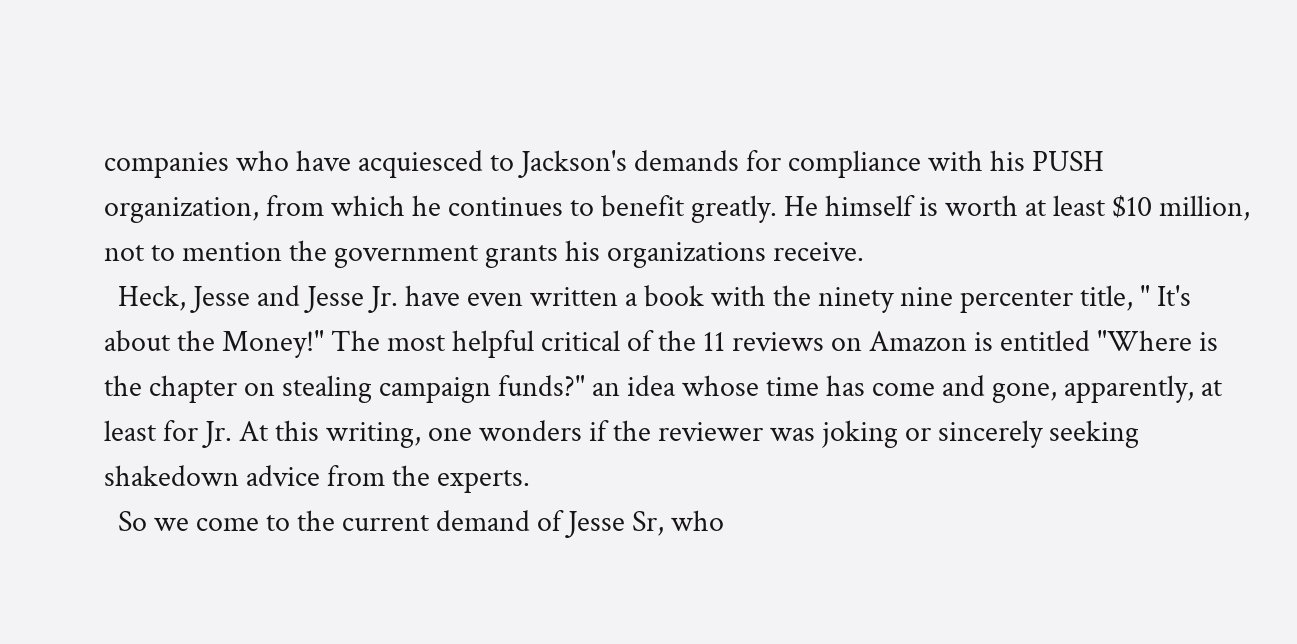companies who have acquiesced to Jackson's demands for compliance with his PUSH organization, from which he continues to benefit greatly. He himself is worth at least $10 million, not to mention the government grants his organizations receive.
  Heck, Jesse and Jesse Jr. have even written a book with the ninety nine percenter title, " It's about the Money!" The most helpful critical of the 11 reviews on Amazon is entitled "Where is the chapter on stealing campaign funds?" an idea whose time has come and gone, apparently, at least for Jr. At this writing, one wonders if the reviewer was joking or sincerely seeking shakedown advice from the experts.
  So we come to the current demand of Jesse Sr, who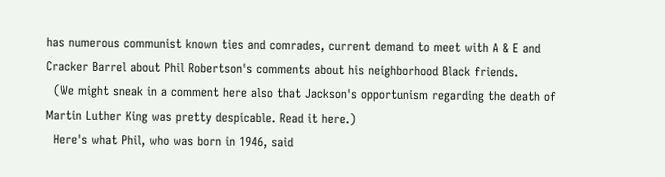has numerous communist known ties and comrades, current demand to meet with A & E and Cracker Barrel about Phil Robertson's comments about his neighborhood Black friends.
  (We might sneak in a comment here also that Jackson's opportunism regarding the death of Martin Luther King was pretty despicable. Read it here.)
  Here's what Phil, who was born in 1946, said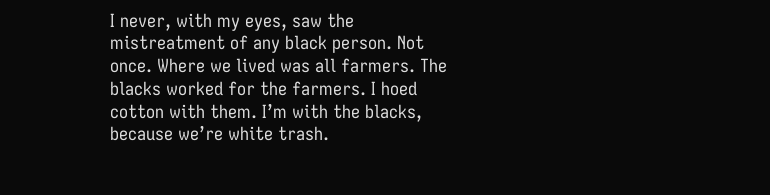I never, with my eyes, saw the mistreatment of any black person. Not once. Where we lived was all farmers. The blacks worked for the farmers. I hoed cotton with them. I’m with the blacks, because we’re white trash.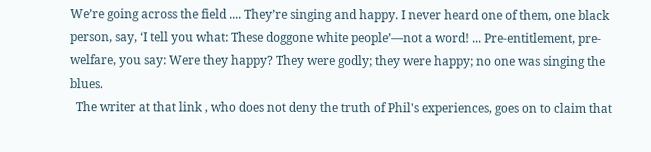We’re going across the field .... They’re singing and happy. I never heard one of them, one black person, say, ‘I tell you what: These doggone white people’—not a word! ... Pre-entitlement, pre-welfare, you say: Were they happy? They were godly; they were happy; no one was singing the blues.
  The writer at that link , who does not deny the truth of Phil's experiences, goes on to claim that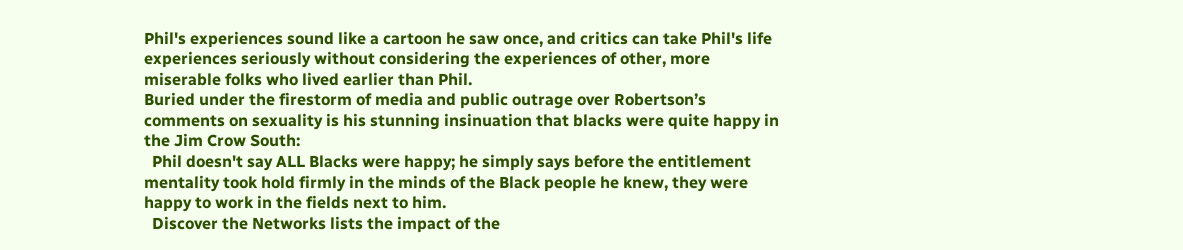Phil's experiences sound like a cartoon he saw once, and critics can take Phil's life experiences seriously without considering the experiences of other, more miserable folks who lived earlier than Phil.
Buried under the firestorm of media and public outrage over Robertson’s comments on sexuality is his stunning insinuation that blacks were quite happy in the Jim Crow South:
  Phil doesn't say ALL Blacks were happy; he simply says before the entitlement mentality took hold firmly in the minds of the Black people he knew, they were happy to work in the fields next to him.
  Discover the Networks lists the impact of the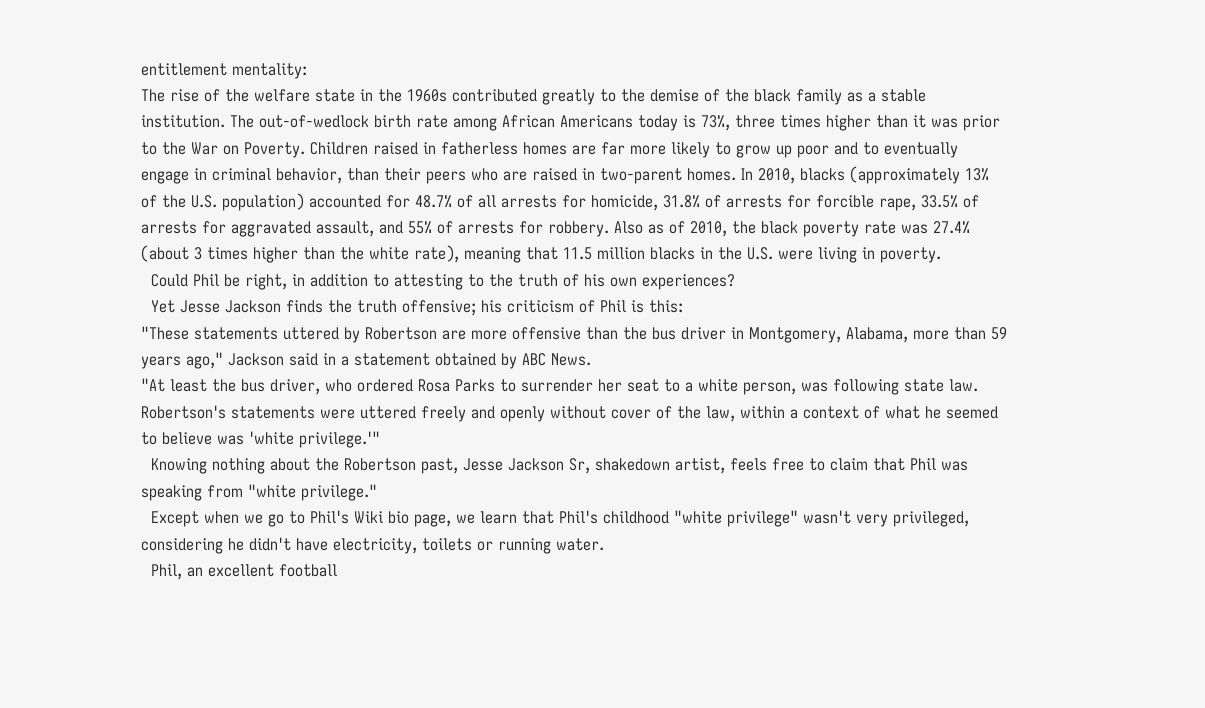entitlement mentality:
The rise of the welfare state in the 1960s contributed greatly to the demise of the black family as a stable institution. The out-of-wedlock birth rate among African Americans today is 73%, three times higher than it was prior to the War on Poverty. Children raised in fatherless homes are far more likely to grow up poor and to eventually engage in criminal behavior, than their peers who are raised in two-parent homes. In 2010, blacks (approximately 13% of the U.S. population) accounted for 48.7% of all arrests for homicide, 31.8% of arrests for forcible rape, 33.5% of arrests for aggravated assault, and 55% of arrests for robbery. Also as of 2010, the black poverty rate was 27.4% (about 3 times higher than the white rate), meaning that 11.5 million blacks in the U.S. were living in poverty.
  Could Phil be right, in addition to attesting to the truth of his own experiences?
  Yet Jesse Jackson finds the truth offensive; his criticism of Phil is this:
"These statements uttered by Robertson are more offensive than the bus driver in Montgomery, Alabama, more than 59 years ago," Jackson said in a statement obtained by ABC News.
"At least the bus driver, who ordered Rosa Parks to surrender her seat to a white person, was following state law. Robertson's statements were uttered freely and openly without cover of the law, within a context of what he seemed to believe was 'white privilege.'"
  Knowing nothing about the Robertson past, Jesse Jackson Sr, shakedown artist, feels free to claim that Phil was speaking from "white privilege."
  Except when we go to Phil's Wiki bio page, we learn that Phil's childhood "white privilege" wasn't very privileged, considering he didn't have electricity, toilets or running water.
  Phil, an excellent football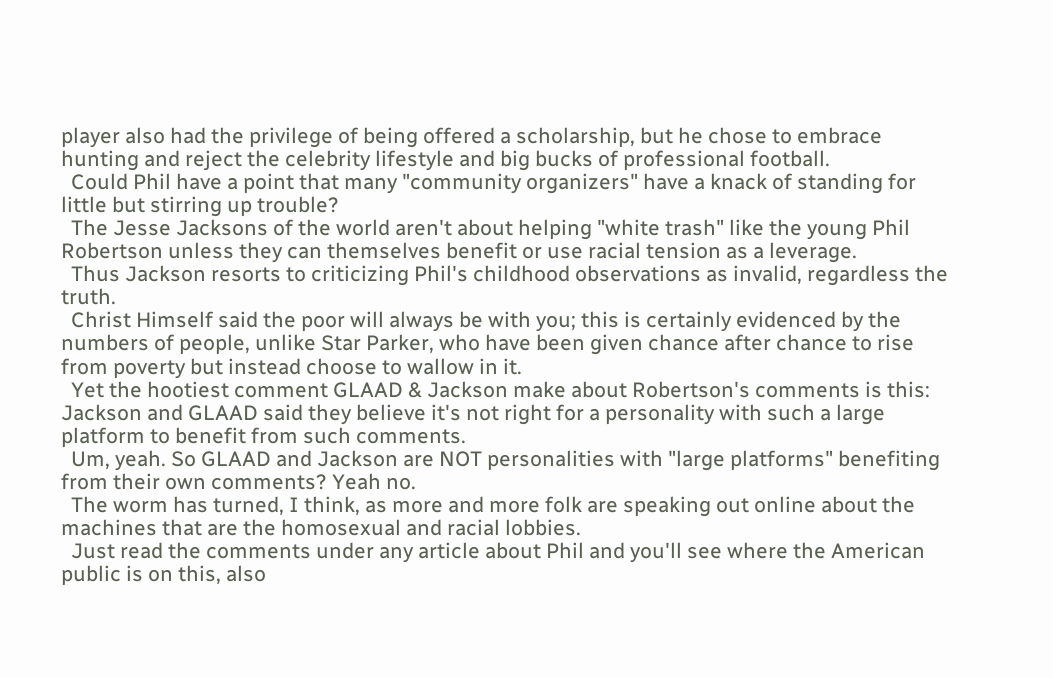player also had the privilege of being offered a scholarship, but he chose to embrace hunting and reject the celebrity lifestyle and big bucks of professional football.
  Could Phil have a point that many "community organizers" have a knack of standing for little but stirring up trouble?
  The Jesse Jacksons of the world aren't about helping "white trash" like the young Phil Robertson unless they can themselves benefit or use racial tension as a leverage.
  Thus Jackson resorts to criticizing Phil's childhood observations as invalid, regardless the truth.
  Christ Himself said the poor will always be with you; this is certainly evidenced by the numbers of people, unlike Star Parker, who have been given chance after chance to rise from poverty but instead choose to wallow in it.
  Yet the hootiest comment GLAAD & Jackson make about Robertson's comments is this:
Jackson and GLAAD said they believe it's not right for a personality with such a large platform to benefit from such comments.
  Um, yeah. So GLAAD and Jackson are NOT personalities with "large platforms" benefiting from their own comments? Yeah no.
  The worm has turned, I think, as more and more folk are speaking out online about the machines that are the homosexual and racial lobbies.
  Just read the comments under any article about Phil and you'll see where the American public is on this, also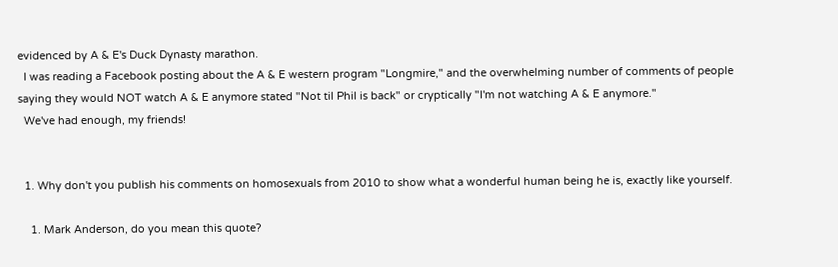evidenced by A & E's Duck Dynasty marathon.
  I was reading a Facebook posting about the A & E western program "Longmire," and the overwhelming number of comments of people saying they would NOT watch A & E anymore stated "Not til Phil is back" or cryptically "I'm not watching A & E anymore."
  We've had enough, my friends!


  1. Why don't you publish his comments on homosexuals from 2010 to show what a wonderful human being he is, exactly like yourself.

    1. Mark Anderson, do you mean this quote?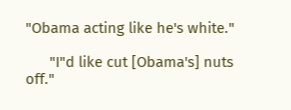"Obama acting like he's white."

      "I"d like cut [Obama's] nuts off."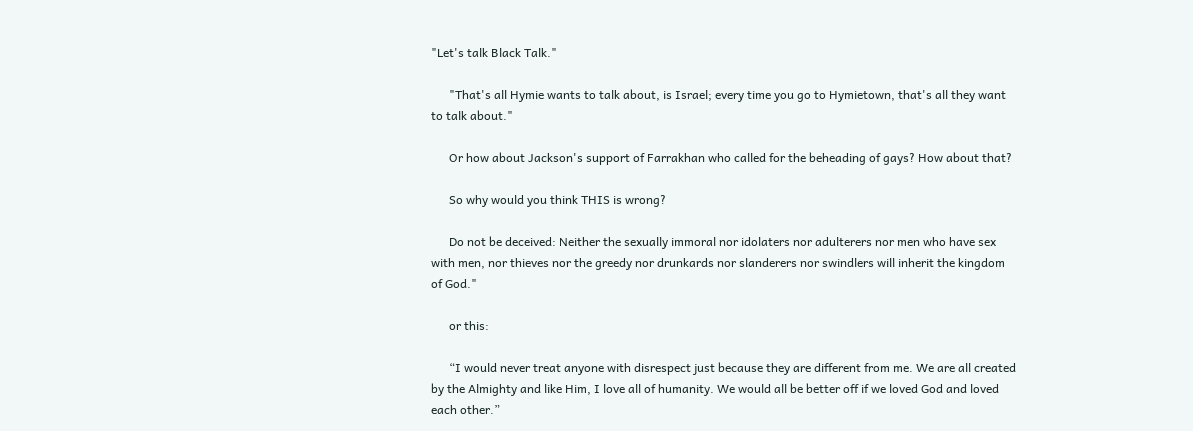"Let's talk Black Talk."

      "That's all Hymie wants to talk about, is Israel; every time you go to Hymietown, that's all they want to talk about."

      Or how about Jackson's support of Farrakhan who called for the beheading of gays? How about that?

      So why would you think THIS is wrong?

      Do not be deceived: Neither the sexually immoral nor idolaters nor adulterers nor men who have sex with men, nor thieves nor the greedy nor drunkards nor slanderers nor swindlers will inherit the kingdom of God."

      or this:

      “I would never treat anyone with disrespect just because they are different from me. We are all created by the Almighty and like Him, I love all of humanity. We would all be better off if we loved God and loved each other.”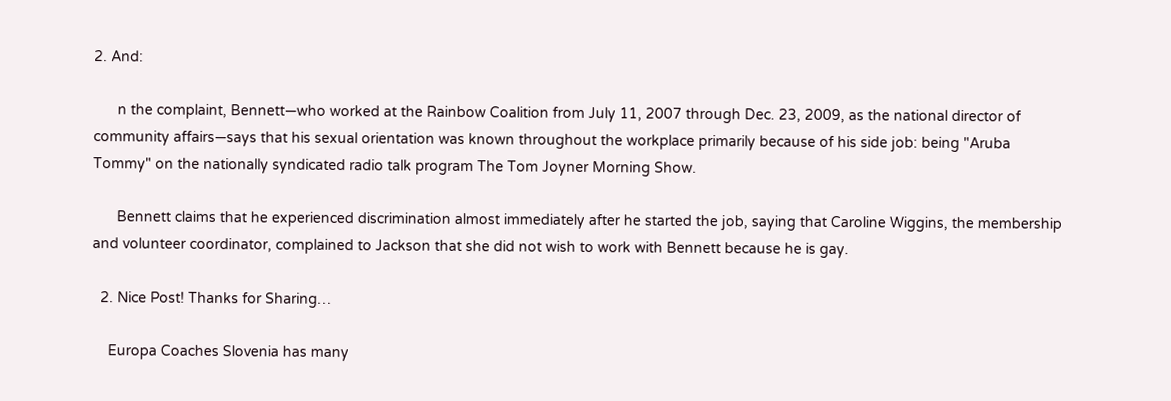2. And:

      n the complaint, Bennett—who worked at the Rainbow Coalition from July 11, 2007 through Dec. 23, 2009, as the national director of community affairs—says that his sexual orientation was known throughout the workplace primarily because of his side job: being "Aruba Tommy" on the nationally syndicated radio talk program The Tom Joyner Morning Show.

      Bennett claims that he experienced discrimination almost immediately after he started the job, saying that Caroline Wiggins, the membership and volunteer coordinator, complained to Jackson that she did not wish to work with Bennett because he is gay.

  2. Nice Post! Thanks for Sharing…

    Europa Coaches Slovenia has many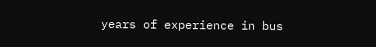years of experience in bus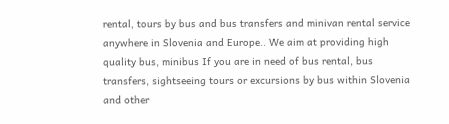rental, tours by bus and bus transfers and minivan rental service anywhere in Slovenia and Europe.. We aim at providing high quality bus, minibus If you are in need of bus rental, bus transfers, sightseeing tours or excursions by bus within Slovenia and other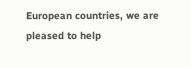European countries, we are pleased to help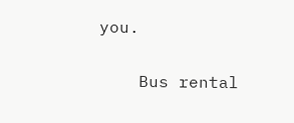you.

    Bus rental